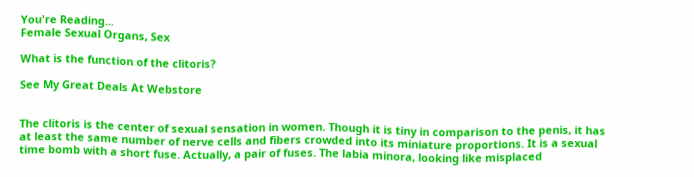You're Reading...
Female Sexual Organs, Sex

What is the function of the clitoris?

See My Great Deals At Webstore


The clitoris is the center of sexual sensation in women. Though it is tiny in comparison to the penis, it has at least the same number of nerve cells and fibers crowded into its miniature proportions. It is a sexual time bomb with a short fuse. Actually, a pair of fuses. The labia minora, looking like misplaced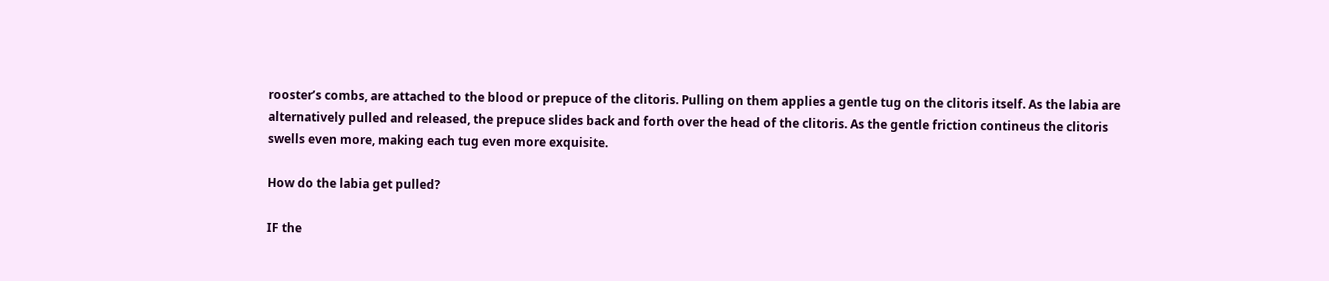rooster’s combs, are attached to the blood or prepuce of the clitoris. Pulling on them applies a gentle tug on the clitoris itself. As the labia are alternatively pulled and released, the prepuce slides back and forth over the head of the clitoris. As the gentle friction contineus the clitoris swells even more, making each tug even more exquisite.

How do the labia get pulled?

IF the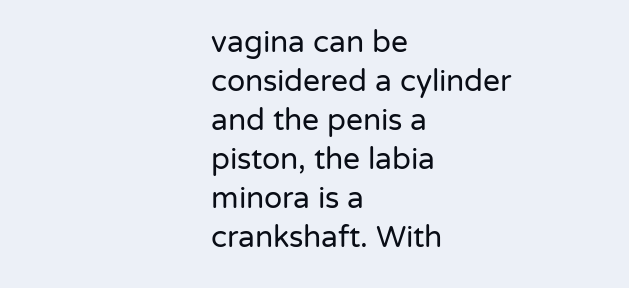vagina can be considered a cylinder and the penis a piston, the labia minora is a crankshaft. With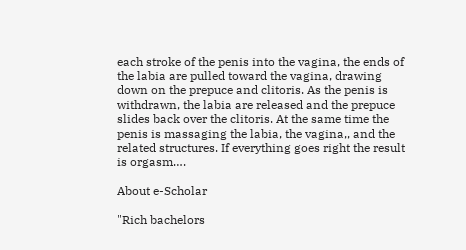each stroke of the penis into the vagina, the ends of the labia are pulled toward the vagina, drawing down on the prepuce and clitoris. As the penis is withdrawn, the labia are released and the prepuce slides back over the clitoris. At the same time the penis is massaging the labia, the vagina,, and the related structures. If everything goes right the result is orgasm….

About e-Scholar

"Rich bachelors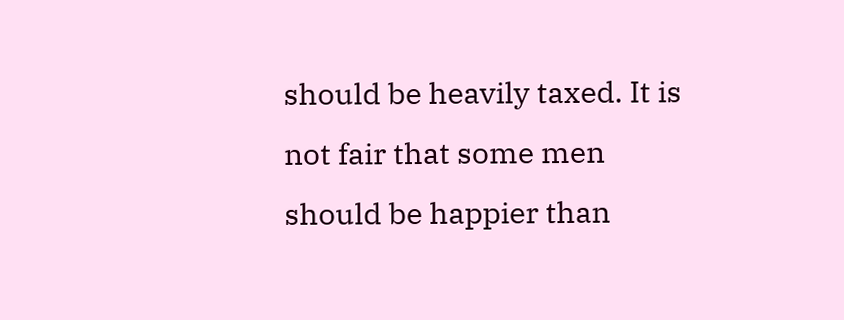should be heavily taxed. It is not fair that some men should be happier than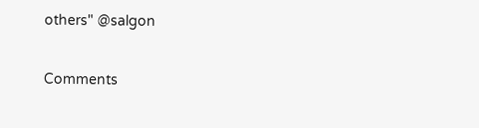others" @salgon


Comments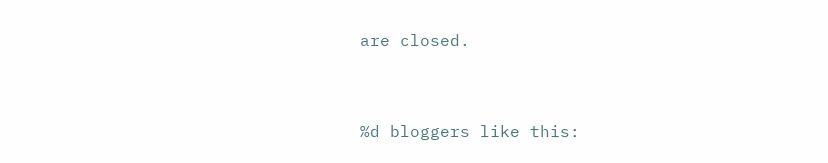are closed.


%d bloggers like this: